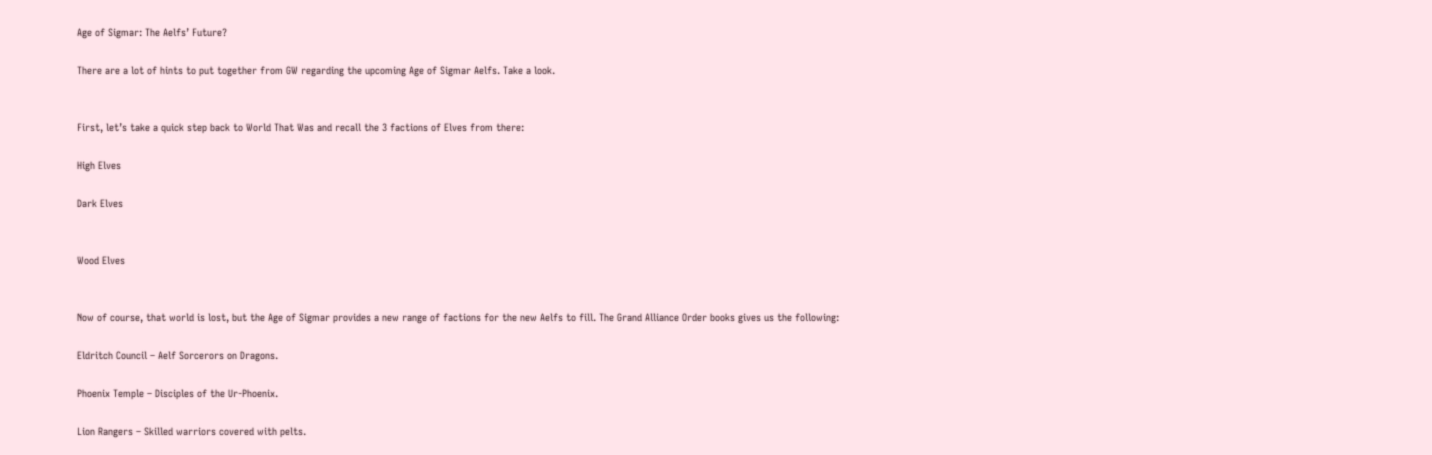Age of Sigmar: The Aelfs’ Future?

There are a lot of hints to put together from GW regarding the upcoming Age of Sigmar Aelfs. Take a look.


First, let’s take a quick step back to World That Was and recall the 3 factions of Elves from there:

High Elves

Dark Elves


Wood Elves


Now of course, that world is lost, but the Age of Sigmar provides a new range of factions for the new Aelfs to fill. The Grand Alliance Order books gives us the following:

Eldritch Council – Aelf Sorcerors on Dragons.

Phoenix Temple – Disciples of the Ur-Phoenix.

Lion Rangers – Skilled warriors covered with pelts.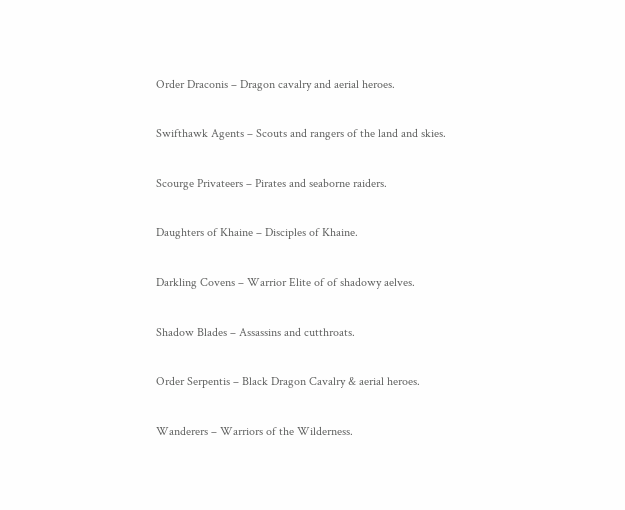Order Draconis – Dragon cavalry and aerial heroes.

Swifthawk Agents – Scouts and rangers of the land and skies.

Scourge Privateers – Pirates and seaborne raiders.

Daughters of Khaine – Disciples of Khaine.

Darkling Covens – Warrior Elite of of shadowy aelves.

Shadow Blades – Assassins and cutthroats.

Order Serpentis – Black Dragon Cavalry & aerial heroes.

Wanderers – Warriors of the Wilderness.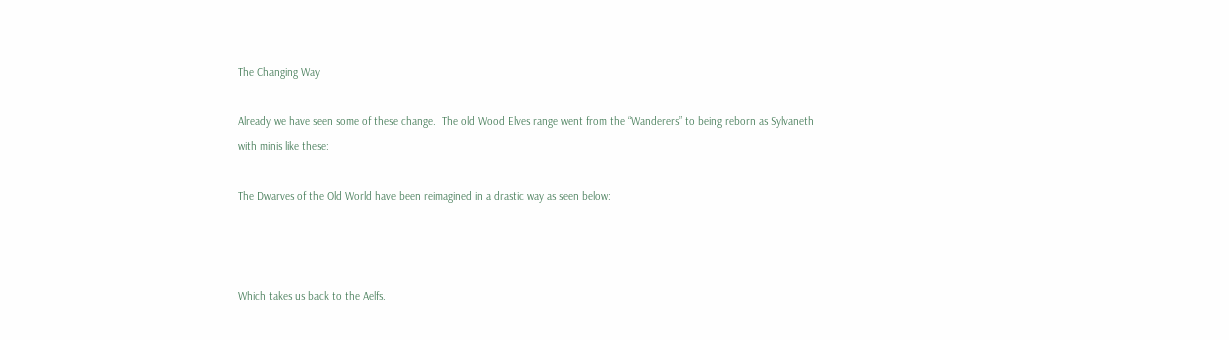The Changing Way

Already we have seen some of these change.  The old Wood Elves range went from the “Wanderers” to being reborn as Sylvaneth with minis like these:

The Dwarves of the Old World have been reimagined in a drastic way as seen below:



Which takes us back to the Aelfs.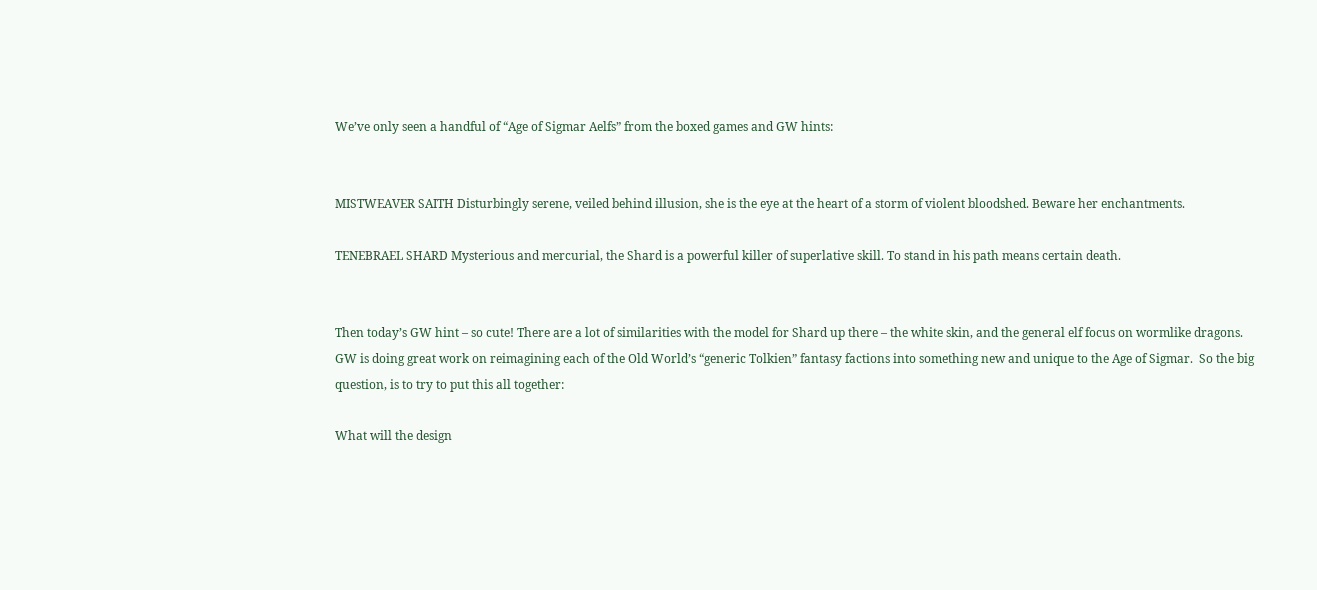We’ve only seen a handful of “Age of Sigmar Aelfs” from the boxed games and GW hints:


MISTWEAVER SAITH Disturbingly serene, veiled behind illusion, she is the eye at the heart of a storm of violent bloodshed. Beware her enchantments.

TENEBRAEL SHARD Mysterious and mercurial, the Shard is a powerful killer of superlative skill. To stand in his path means certain death.


Then today’s GW hint – so cute! There are a lot of similarities with the model for Shard up there – the white skin, and the general elf focus on wormlike dragons.  GW is doing great work on reimagining each of the Old World’s “generic Tolkien” fantasy factions into something new and unique to the Age of Sigmar.  So the big question, is to try to put this all together:

What will the design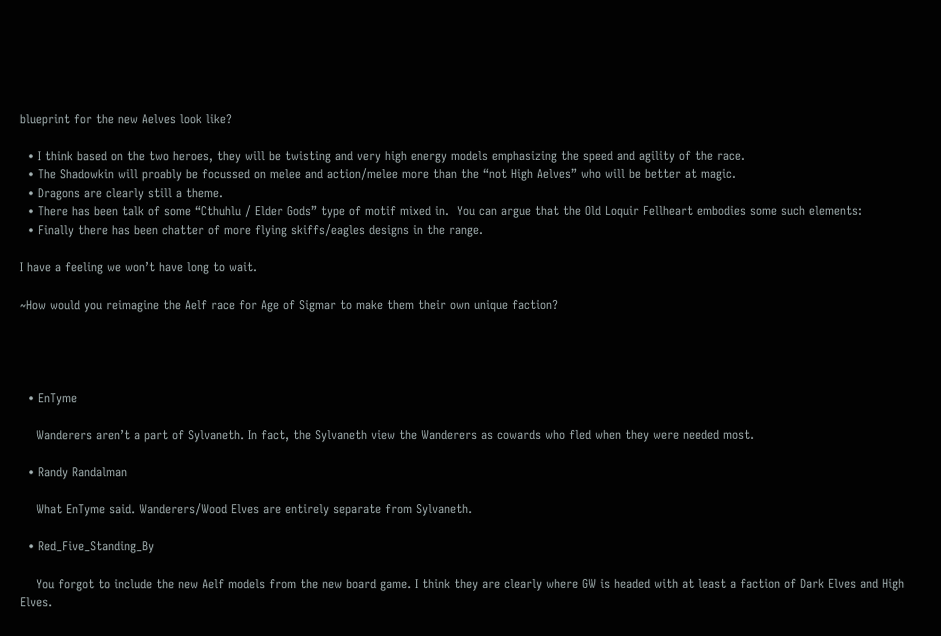blueprint for the new Aelves look like?

  • I think based on the two heroes, they will be twisting and very high energy models emphasizing the speed and agility of the race.
  • The Shadowkin will proably be focussed on melee and action/melee more than the “not High Aelves” who will be better at magic.
  • Dragons are clearly still a theme.
  • There has been talk of some “Cthuhlu / Elder Gods” type of motif mixed in.  You can argue that the Old Loquir Fellheart embodies some such elements:
  • Finally there has been chatter of more flying skiffs/eagles designs in the range.

I have a feeling we won’t have long to wait.

~How would you reimagine the Aelf race for Age of Sigmar to make them their own unique faction?




  • EnTyme

    Wanderers aren’t a part of Sylvaneth. In fact, the Sylvaneth view the Wanderers as cowards who fled when they were needed most.

  • Randy Randalman

    What EnTyme said. Wanderers/Wood Elves are entirely separate from Sylvaneth.

  • Red_Five_Standing_By

    You forgot to include the new Aelf models from the new board game. I think they are clearly where GW is headed with at least a faction of Dark Elves and High Elves.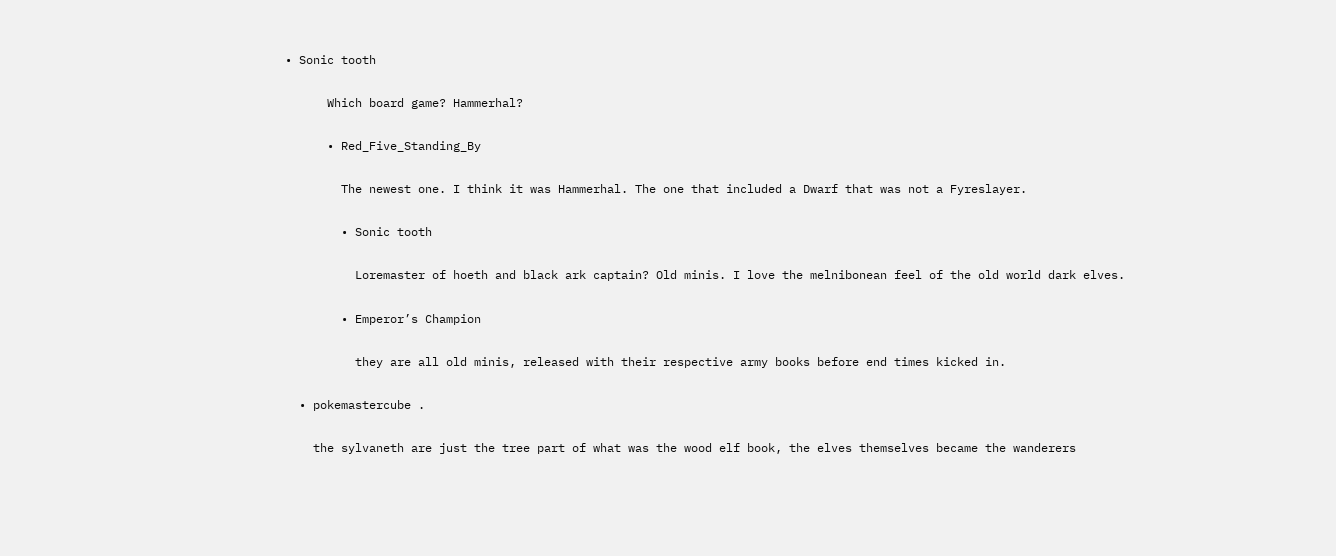• Sonic tooth

      Which board game? Hammerhal?

      • Red_Five_Standing_By

        The newest one. I think it was Hammerhal. The one that included a Dwarf that was not a Fyreslayer.

        • Sonic tooth

          Loremaster of hoeth and black ark captain? Old minis. I love the melnibonean feel of the old world dark elves.

        • Emperor’s Champion

          they are all old minis, released with their respective army books before end times kicked in.

  • pokemastercube .

    the sylvaneth are just the tree part of what was the wood elf book, the elves themselves became the wanderers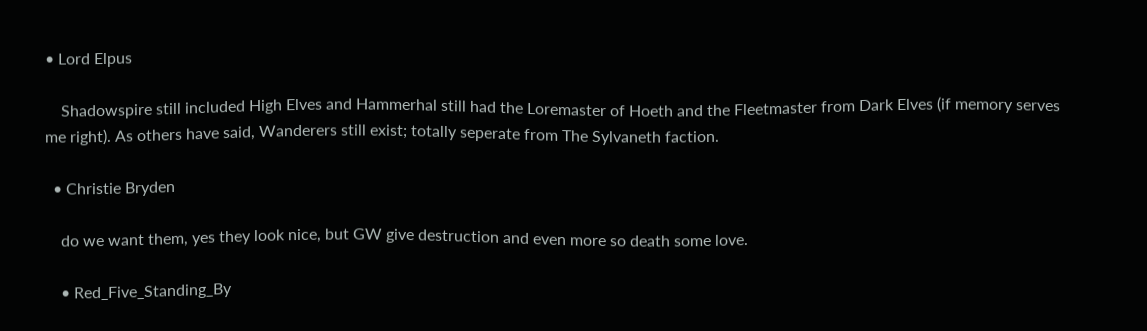• Lord Elpus

    Shadowspire still included High Elves and Hammerhal still had the Loremaster of Hoeth and the Fleetmaster from Dark Elves (if memory serves me right). As others have said, Wanderers still exist; totally seperate from The Sylvaneth faction.

  • Christie Bryden

    do we want them, yes they look nice, but GW give destruction and even more so death some love.

    • Red_Five_Standing_By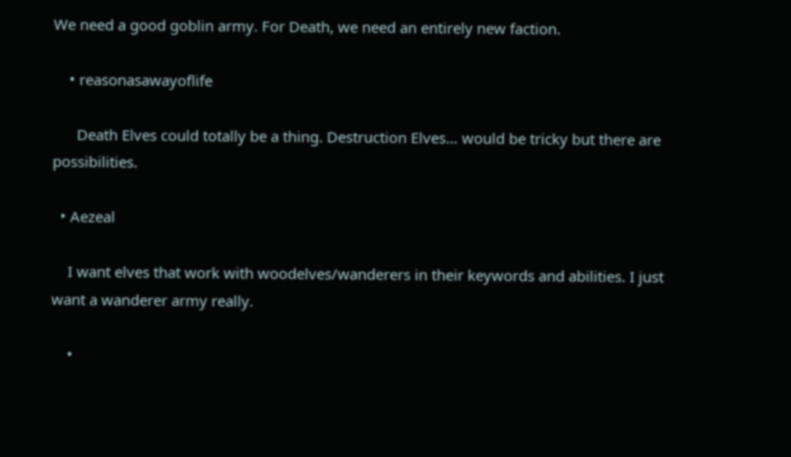We need a good goblin army. For Death, we need an entirely new faction.

    • reasonasawayoflife

      Death Elves could totally be a thing. Destruction Elves… would be tricky but there are possibilities.

  • Aezeal

    I want elves that work with woodelves/wanderers in their keywords and abilities. I just want a wanderer army really.

    •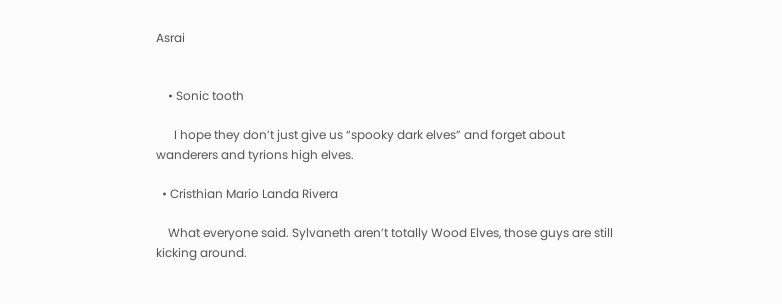Asrai


    • Sonic tooth

      I hope they don’t just give us “spooky dark elves” and forget about wanderers and tyrions high elves.

  • Cristhian Mario Landa Rivera

    What everyone said. Sylvaneth aren’t totally Wood Elves, those guys are still kicking around.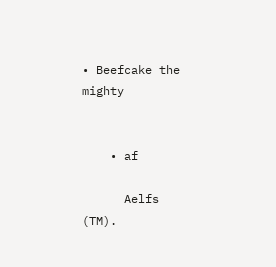• Beefcake the mighty


    • af

      Aelfs (TM).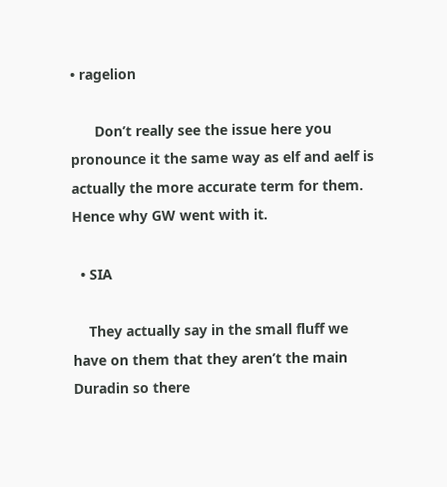• ragelion

      Don’t really see the issue here you pronounce it the same way as elf and aelf is actually the more accurate term for them. Hence why GW went with it.

  • SIA

    They actually say in the small fluff we have on them that they aren’t the main Duradin so there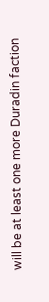will be at least one more Duradin faction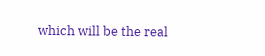which will be the real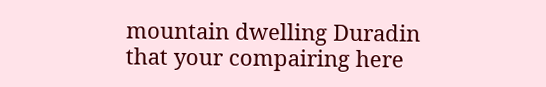mountain dwelling Duradin that your compairing here